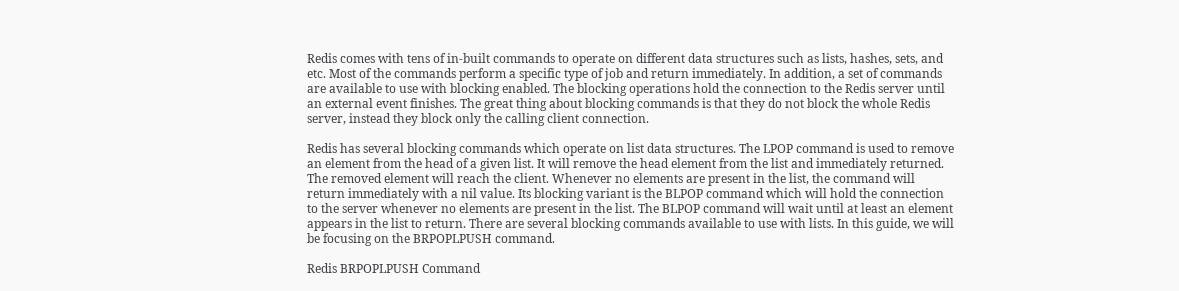Redis comes with tens of in-built commands to operate on different data structures such as lists, hashes, sets, and etc. Most of the commands perform a specific type of job and return immediately. In addition, a set of commands are available to use with blocking enabled. The blocking operations hold the connection to the Redis server until an external event finishes. The great thing about blocking commands is that they do not block the whole Redis server, instead they block only the calling client connection.

Redis has several blocking commands which operate on list data structures. The LPOP command is used to remove an element from the head of a given list. It will remove the head element from the list and immediately returned. The removed element will reach the client. Whenever no elements are present in the list, the command will return immediately with a nil value. Its blocking variant is the BLPOP command which will hold the connection to the server whenever no elements are present in the list. The BLPOP command will wait until at least an element appears in the list to return. There are several blocking commands available to use with lists. In this guide, we will be focusing on the BRPOPLPUSH command.

Redis BRPOPLPUSH Command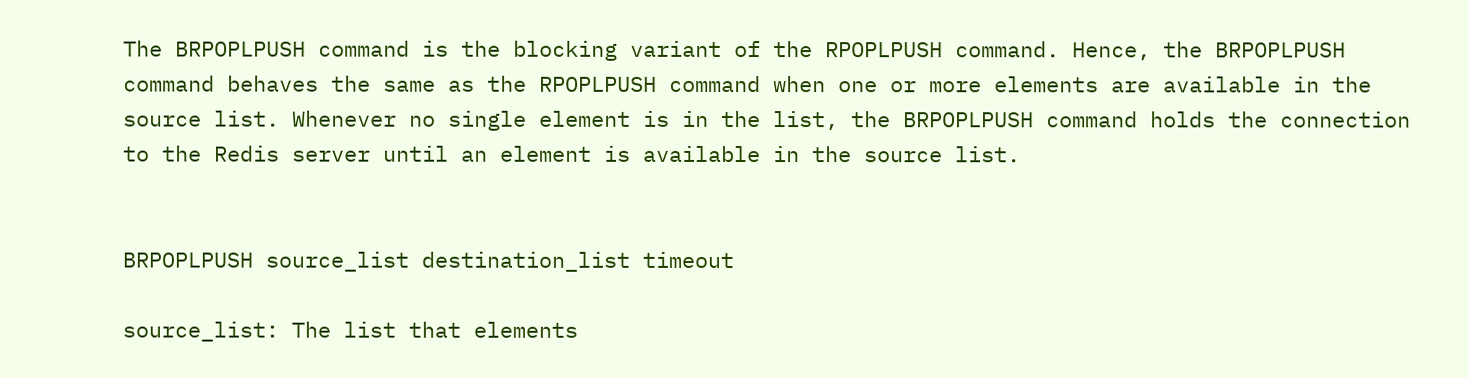The BRPOPLPUSH command is the blocking variant of the RPOPLPUSH command. Hence, the BRPOPLPUSH command behaves the same as the RPOPLPUSH command when one or more elements are available in the source list. Whenever no single element is in the list, the BRPOPLPUSH command holds the connection to the Redis server until an element is available in the source list.


BRPOPLPUSH source_list destination_list timeout

source_list: The list that elements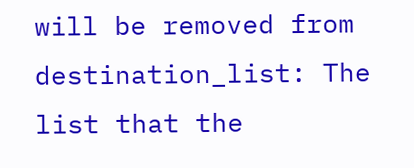will be removed from
destination_list: The list that the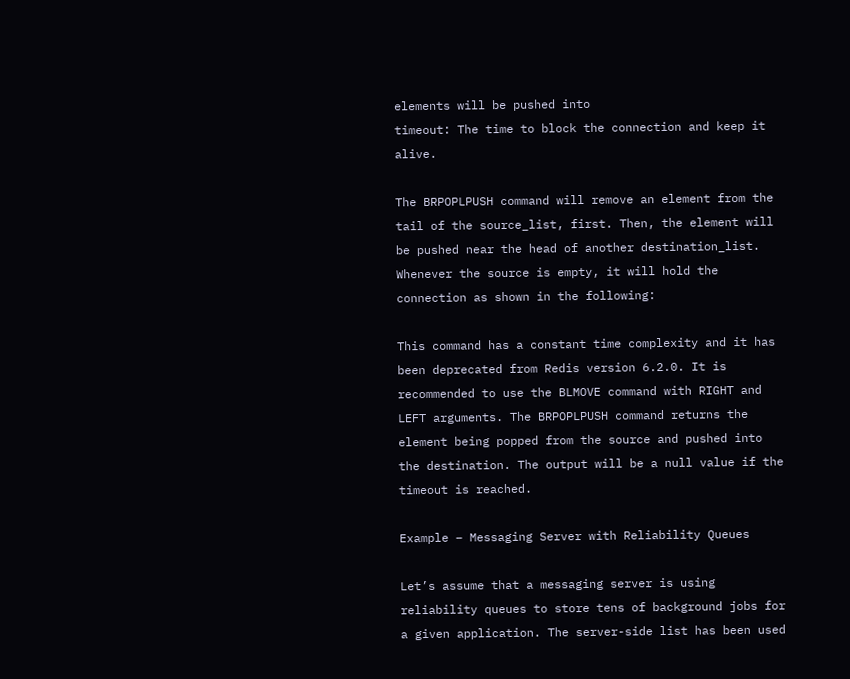elements will be pushed into
timeout: The time to block the connection and keep it alive.

The BRPOPLPUSH command will remove an element from the tail of the source_list, first. Then, the element will be pushed near the head of another destination_list. Whenever the source is empty, it will hold the connection as shown in the following:

This command has a constant time complexity and it has been deprecated from Redis version 6.2.0. It is recommended to use the BLMOVE command with RIGHT and LEFT arguments. The BRPOPLPUSH command returns the element being popped from the source and pushed into the destination. The output will be a null value if the timeout is reached.

Example – Messaging Server with Reliability Queues

Let’s assume that a messaging server is using reliability queues to store tens of background jobs for a given application. The server-side list has been used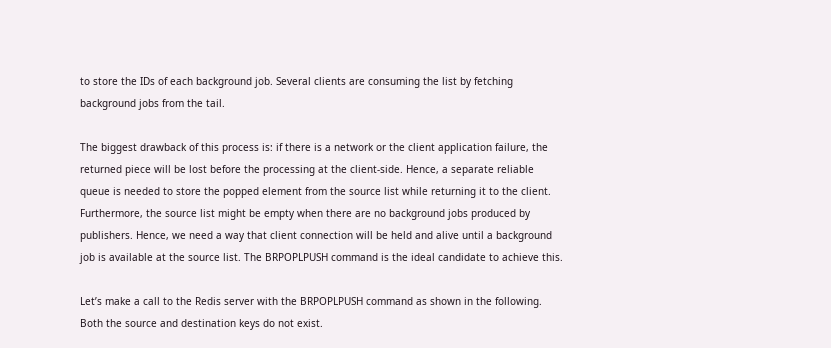to store the IDs of each background job. Several clients are consuming the list by fetching background jobs from the tail.

The biggest drawback of this process is: if there is a network or the client application failure, the returned piece will be lost before the processing at the client-side. Hence, a separate reliable queue is needed to store the popped element from the source list while returning it to the client. Furthermore, the source list might be empty when there are no background jobs produced by publishers. Hence, we need a way that client connection will be held and alive until a background job is available at the source list. The BRPOPLPUSH command is the ideal candidate to achieve this.

Let’s make a call to the Redis server with the BRPOPLPUSH command as shown in the following. Both the source and destination keys do not exist.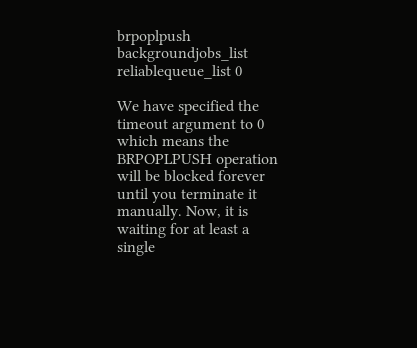brpoplpush backgroundjobs_list reliablequeue_list 0

We have specified the timeout argument to 0 which means the BRPOPLPUSH operation will be blocked forever until you terminate it manually. Now, it is waiting for at least a single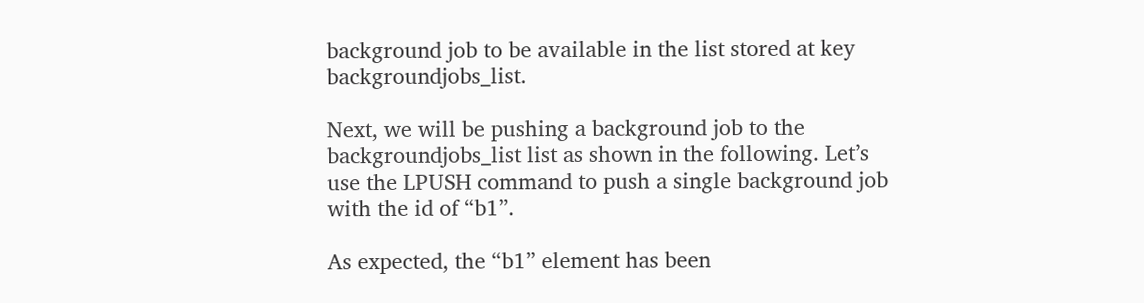background job to be available in the list stored at key backgroundjobs_list.

Next, we will be pushing a background job to the backgroundjobs_list list as shown in the following. Let’s use the LPUSH command to push a single background job with the id of “b1”.

As expected, the “b1” element has been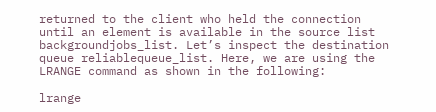returned to the client who held the connection until an element is available in the source list backgroundjobs_list. Let’s inspect the destination queue reliablequeue_list. Here, we are using the LRANGE command as shown in the following:

lrange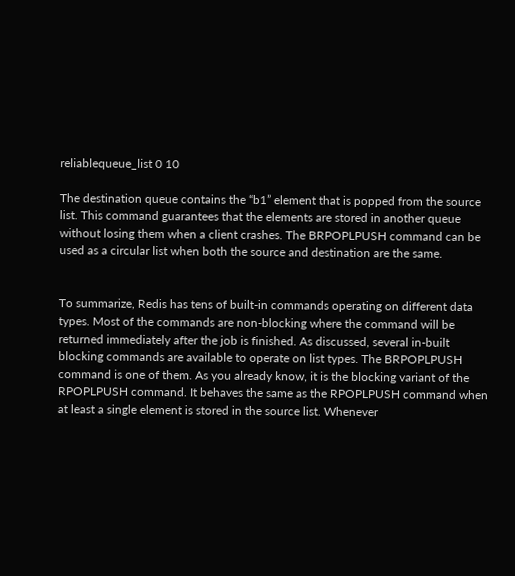reliablequeue_list 0 10

The destination queue contains the “b1” element that is popped from the source list. This command guarantees that the elements are stored in another queue without losing them when a client crashes. The BRPOPLPUSH command can be used as a circular list when both the source and destination are the same.


To summarize, Redis has tens of built-in commands operating on different data types. Most of the commands are non-blocking where the command will be returned immediately after the job is finished. As discussed, several in-built blocking commands are available to operate on list types. The BRPOPLPUSH command is one of them. As you already know, it is the blocking variant of the RPOPLPUSH command. It behaves the same as the RPOPLPUSH command when at least a single element is stored in the source list. Whenever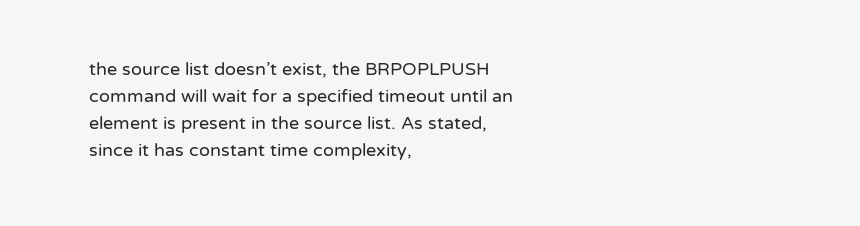the source list doesn’t exist, the BRPOPLPUSH command will wait for a specified timeout until an element is present in the source list. As stated, since it has constant time complexity,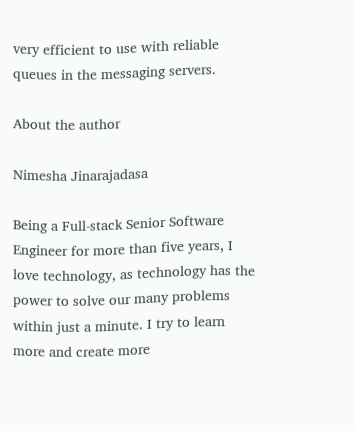very efficient to use with reliable queues in the messaging servers.

About the author

Nimesha Jinarajadasa

Being a Full-stack Senior Software Engineer for more than five years, I love technology, as technology has the power to solve our many problems within just a minute. I try to learn more and create more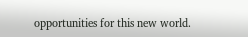opportunities for this new world.